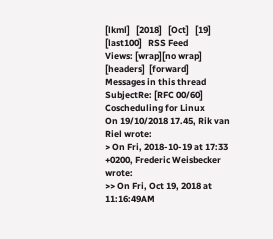[lkml]   [2018]   [Oct]   [19]   [last100]   RSS Feed
Views: [wrap][no wrap]   [headers]  [forward]
Messages in this thread
SubjectRe: [RFC 00/60] Coscheduling for Linux
On 19/10/2018 17.45, Rik van Riel wrote:
> On Fri, 2018-10-19 at 17:33 +0200, Frederic Weisbecker wrote:
>> On Fri, Oct 19, 2018 at 11:16:49AM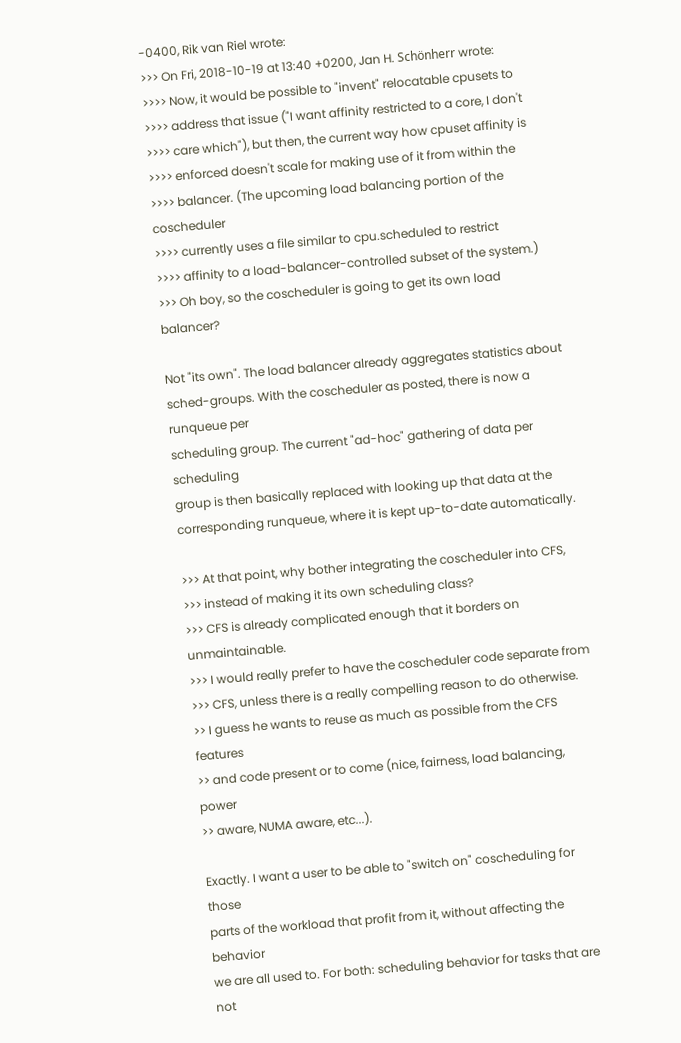-0400, Rik van Riel wrote:
>>> On Fri, 2018-10-19 at 13:40 +0200, Jan H. Schönherr wrote:
>>>> Now, it would be possible to "invent" relocatable cpusets to
>>>> address that issue ("I want affinity restricted to a core, I don't
>>>> care which"), but then, the current way how cpuset affinity is
>>>> enforced doesn't scale for making use of it from within the
>>>> balancer. (The upcoming load balancing portion of the coscheduler
>>>> currently uses a file similar to cpu.scheduled to restrict
>>>> affinity to a load-balancer-controlled subset of the system.)
>>> Oh boy, so the coscheduler is going to get its own load balancer?

Not "its own". The load balancer already aggregates statistics about
sched-groups. With the coscheduler as posted, there is now a runqueue per
scheduling group. The current "ad-hoc" gathering of data per scheduling
group is then basically replaced with looking up that data at the
corresponding runqueue, where it is kept up-to-date automatically.

>>> At that point, why bother integrating the coscheduler into CFS,
>>> instead of making it its own scheduling class?
>>> CFS is already complicated enough that it borders on unmaintainable.
>>> I would really prefer to have the coscheduler code separate from
>>> CFS, unless there is a really compelling reason to do otherwise.
>> I guess he wants to reuse as much as possible from the CFS features
>> and code present or to come (nice, fairness, load balancing, power
>> aware, NUMA aware, etc...).

Exactly. I want a user to be able to "switch on" coscheduling for those
parts of the workload that profit from it, without affecting the behavior
we are all used to. For both: scheduling behavior for tasks that are not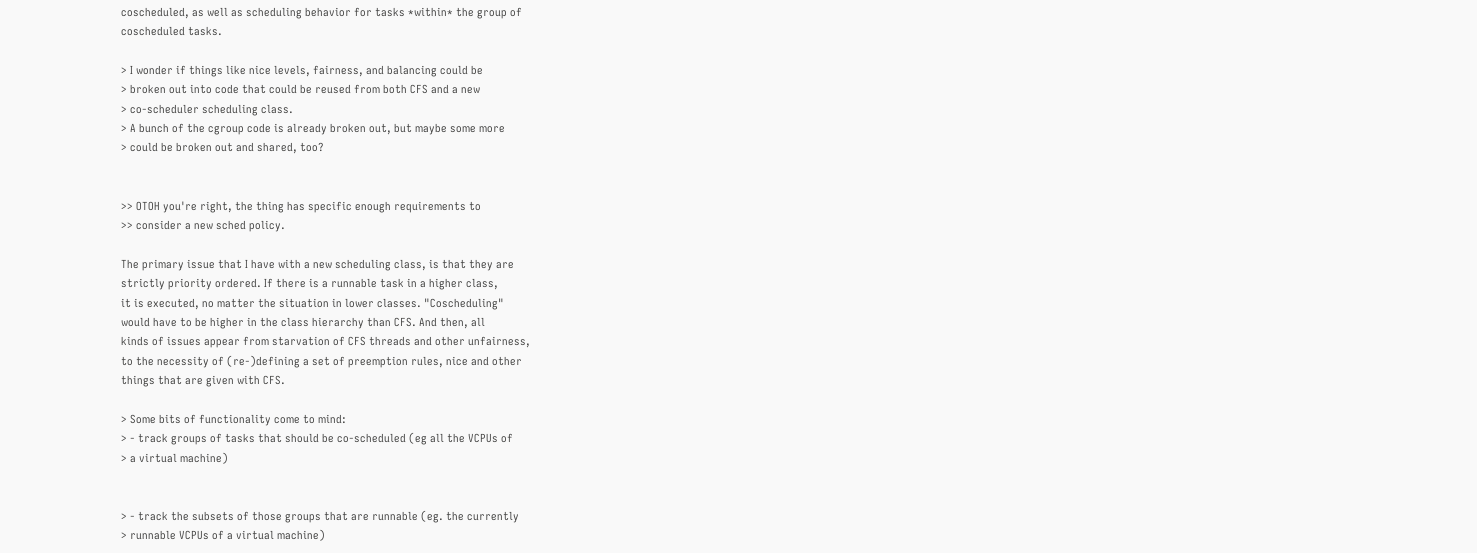coscheduled, as well as scheduling behavior for tasks *within* the group of
coscheduled tasks.

> I wonder if things like nice levels, fairness, and balancing could be
> broken out into code that could be reused from both CFS and a new
> co-scheduler scheduling class.
> A bunch of the cgroup code is already broken out, but maybe some more
> could be broken out and shared, too?


>> OTOH you're right, the thing has specific enough requirements to
>> consider a new sched policy.

The primary issue that I have with a new scheduling class, is that they are
strictly priority ordered. If there is a runnable task in a higher class,
it is executed, no matter the situation in lower classes. "Coscheduling"
would have to be higher in the class hierarchy than CFS. And then, all
kinds of issues appear from starvation of CFS threads and other unfairness,
to the necessity of (re-)defining a set of preemption rules, nice and other
things that are given with CFS.

> Some bits of functionality come to mind:
> - track groups of tasks that should be co-scheduled (eg all the VCPUs of
> a virtual machine)


> - track the subsets of those groups that are runnable (eg. the currently
> runnable VCPUs of a virtual machine)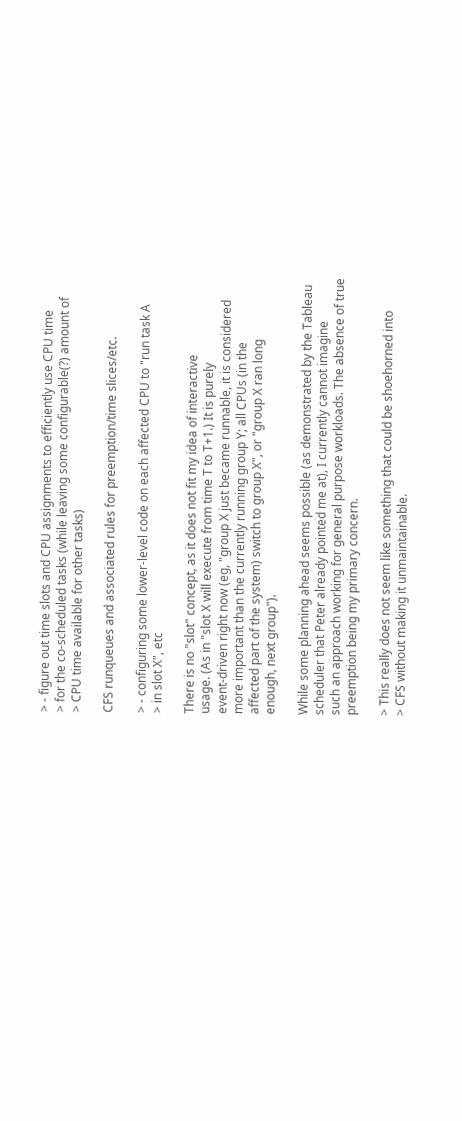> - figure out time slots and CPU assignments to efficiently use CPU time
> for the co-scheduled tasks (while leaving some configurable(?) amount of
> CPU time available for other tasks)

CFS runqueues and associated rules for preemption/time slices/etc.

> - configuring some lower-level code on each affected CPU to "run task A
> in slot X", etc

There is no "slot" concept, as it does not fit my idea of interactive
usage. (As in "slot X will execute from time T to T+1.) It is purely
event-driven right now (eg, "group X just became runnable, it is considered
more important than the currently running group Y; all CPUs (in the
affected part of the system) switch to group X", or "group X ran long
enough, next group").

While some planning ahead seems possible (as demonstrated by the Tableau
scheduler that Peter already pointed me at), I currently cannot imagine
such an approach working for general purpose workloads. The absence of true
preemption being my primary concern.

> This really does not seem like something that could be shoehorned into
> CFS without making it unmaintainable.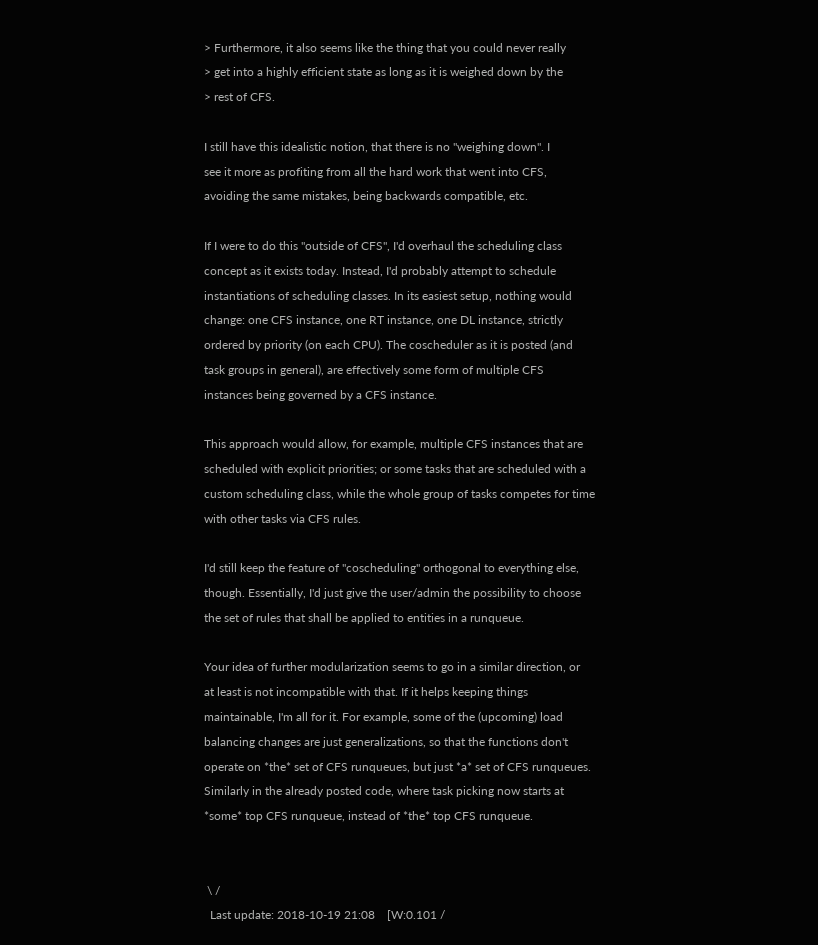> Furthermore, it also seems like the thing that you could never really
> get into a highly efficient state as long as it is weighed down by the
> rest of CFS.

I still have this idealistic notion, that there is no "weighing down". I
see it more as profiting from all the hard work that went into CFS,
avoiding the same mistakes, being backwards compatible, etc.

If I were to do this "outside of CFS", I'd overhaul the scheduling class
concept as it exists today. Instead, I'd probably attempt to schedule
instantiations of scheduling classes. In its easiest setup, nothing would
change: one CFS instance, one RT instance, one DL instance, strictly
ordered by priority (on each CPU). The coscheduler as it is posted (and
task groups in general), are effectively some form of multiple CFS
instances being governed by a CFS instance.

This approach would allow, for example, multiple CFS instances that are
scheduled with explicit priorities; or some tasks that are scheduled with a
custom scheduling class, while the whole group of tasks competes for time
with other tasks via CFS rules.

I'd still keep the feature of "coscheduling" orthogonal to everything else,
though. Essentially, I'd just give the user/admin the possibility to choose
the set of rules that shall be applied to entities in a runqueue.

Your idea of further modularization seems to go in a similar direction, or
at least is not incompatible with that. If it helps keeping things
maintainable, I'm all for it. For example, some of the (upcoming) load
balancing changes are just generalizations, so that the functions don't
operate on *the* set of CFS runqueues, but just *a* set of CFS runqueues.
Similarly in the already posted code, where task picking now starts at
*some* top CFS runqueue, instead of *the* top CFS runqueue.


 \ /
  Last update: 2018-10-19 21:08    [W:0.101 /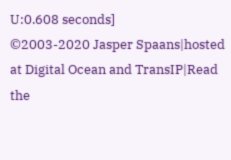U:0.608 seconds]
©2003-2020 Jasper Spaans|hosted at Digital Ocean and TransIP|Read the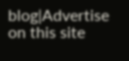blog|Advertise on this site